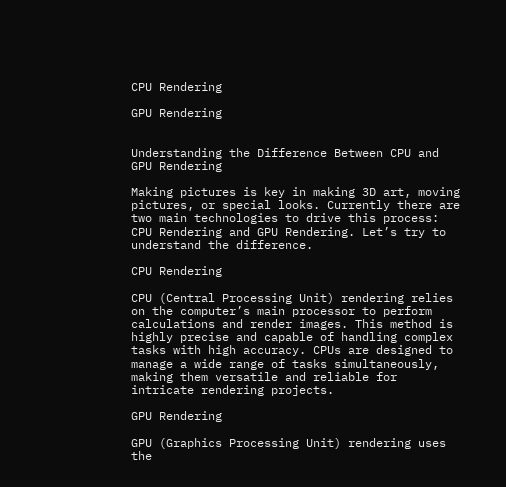CPU Rendering

GPU Rendering


Understanding the Difference Between CPU and GPU Rendering

Making pictures is key in making 3D art, moving pictures, or special looks. Currently there are two main technologies to drive this process: CPU Rendering and GPU Rendering. Let’s try to understand the difference.

CPU Rendering

CPU (Central Processing Unit) rendering relies on the computer’s main processor to perform calculations and render images. This method is highly precise and capable of handling complex tasks with high accuracy. CPUs are designed to manage a wide range of tasks simultaneously, making them versatile and reliable for intricate rendering projects.

GPU Rendering

GPU (Graphics Processing Unit) rendering uses the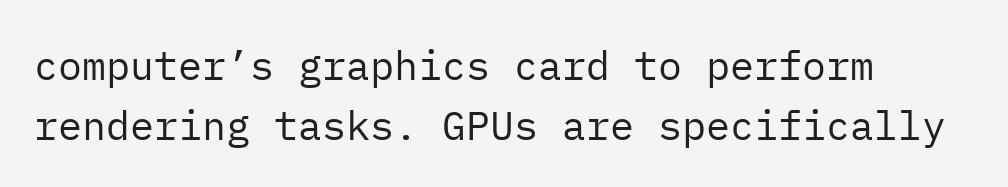computer’s graphics card to perform rendering tasks. GPUs are specifically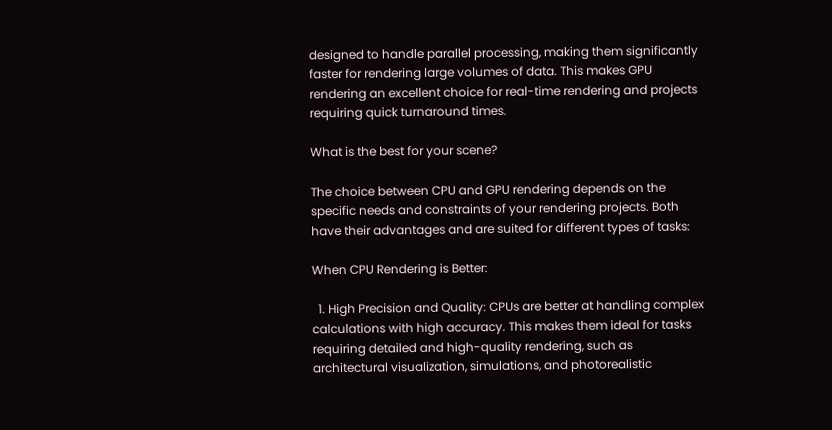designed to handle parallel processing, making them significantly faster for rendering large volumes of data. This makes GPU rendering an excellent choice for real-time rendering and projects requiring quick turnaround times.

What is the best for your scene?

The choice between CPU and GPU rendering depends on the specific needs and constraints of your rendering projects. Both have their advantages and are suited for different types of tasks:

When CPU Rendering is Better:

  1. High Precision and Quality: CPUs are better at handling complex calculations with high accuracy. This makes them ideal for tasks requiring detailed and high-quality rendering, such as architectural visualization, simulations, and photorealistic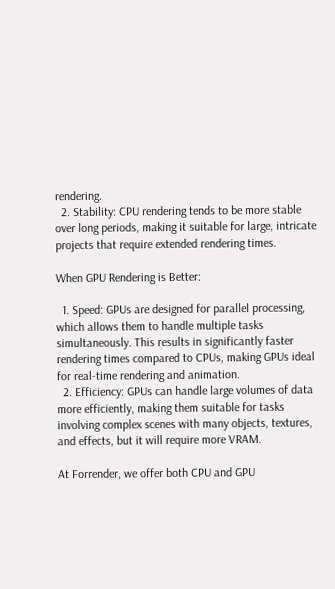rendering.
  2. Stability: CPU rendering tends to be more stable over long periods, making it suitable for large, intricate projects that require extended rendering times.

When GPU Rendering is Better:

  1. Speed: GPUs are designed for parallel processing, which allows them to handle multiple tasks simultaneously. This results in significantly faster rendering times compared to CPUs, making GPUs ideal for real-time rendering and animation.
  2. Efficiency: GPUs can handle large volumes of data more efficiently, making them suitable for tasks involving complex scenes with many objects, textures, and effects, but it will require more VRAM.

At Forrender, we offer both CPU and GPU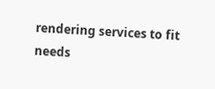rendering services to fit needs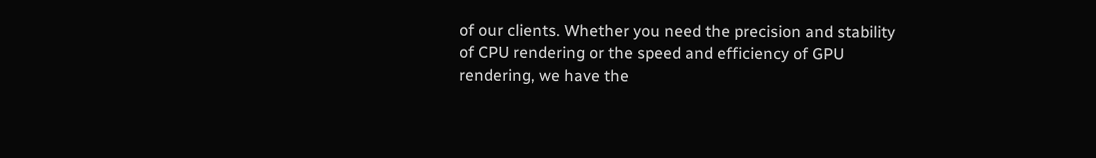of our clients. Whether you need the precision and stability of CPU rendering or the speed and efficiency of GPU rendering, we have the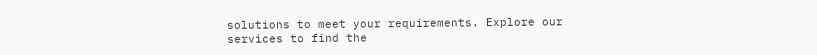solutions to meet your requirements. Explore our services to find the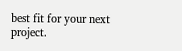best fit for your next project.